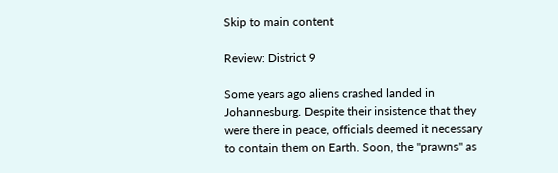Skip to main content

Review: District 9

Some years ago aliens crashed landed in Johannesburg. Despite their insistence that they were there in peace, officials deemed it necessary to contain them on Earth. Soon, the "prawns" as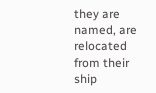they are named, are relocated from their ship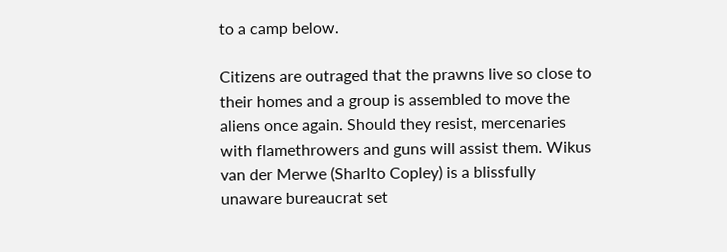to a camp below.

Citizens are outraged that the prawns live so close to their homes and a group is assembled to move the aliens once again. Should they resist, mercenaries with flamethrowers and guns will assist them. Wikus van der Merwe (Sharlto Copley) is a blissfully unaware bureaucrat set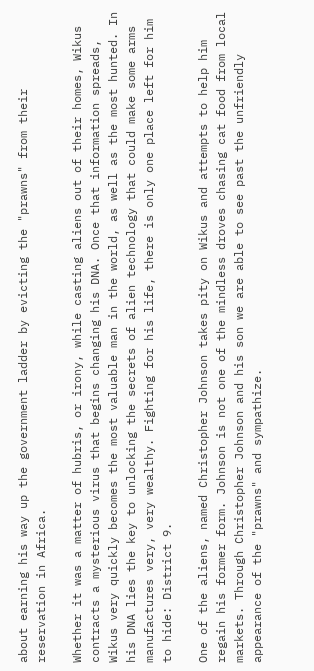about earning his way up the government ladder by evicting the "prawns" from their reservation in Africa.

Whether it was a matter of hubris, or irony, while casting aliens out of their homes, Wikus contracts a mysterious virus that begins changing his DNA. Once that information spreads, Wikus very quickly becomes the most valuable man in the world, as well as the most hunted. In his DNA lies the key to unlocking the secrets of alien technology that could make some arms manufactures very, very wealthy. Fighting for his life, there is only one place left for him to hide: District 9.

One of the aliens, named Christopher Johnson takes pity on Wikus and attempts to help him regain his former form. Johnson is not one of the mindless droves chasing cat food from local markets. Through Christopher Johnson and his son we are able to see past the unfriendly appearance of the "prawns" and sympathize.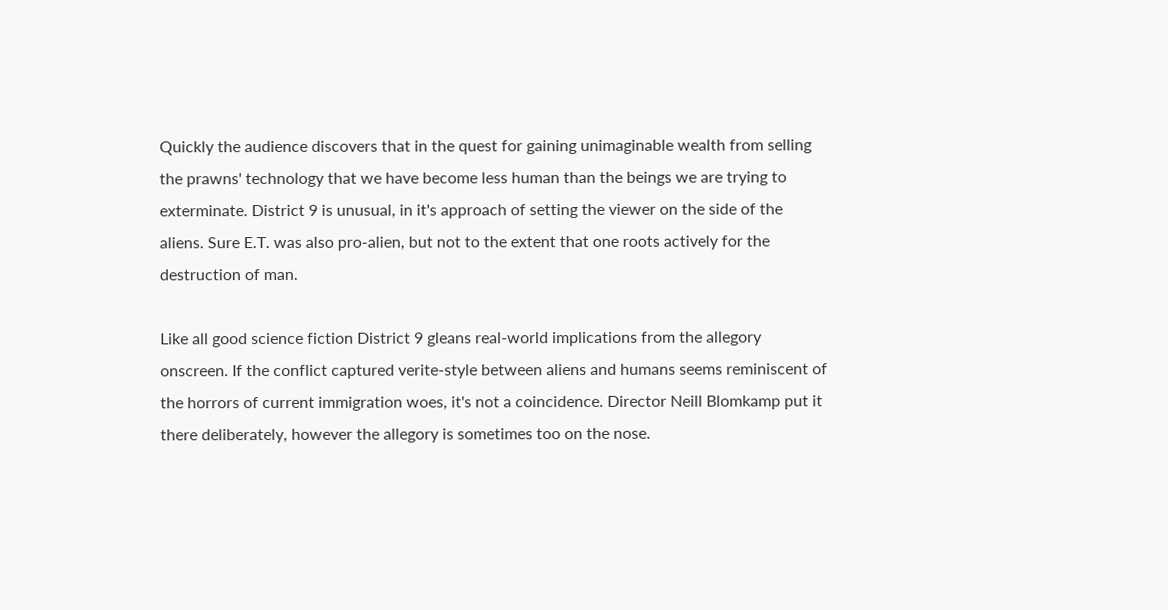Quickly the audience discovers that in the quest for gaining unimaginable wealth from selling the prawns' technology that we have become less human than the beings we are trying to exterminate. District 9 is unusual, in it's approach of setting the viewer on the side of the aliens. Sure E.T. was also pro-alien, but not to the extent that one roots actively for the destruction of man.

Like all good science fiction District 9 gleans real-world implications from the allegory onscreen. If the conflict captured verite-style between aliens and humans seems reminiscent of the horrors of current immigration woes, it's not a coincidence. Director Neill Blomkamp put it there deliberately, however the allegory is sometimes too on the nose.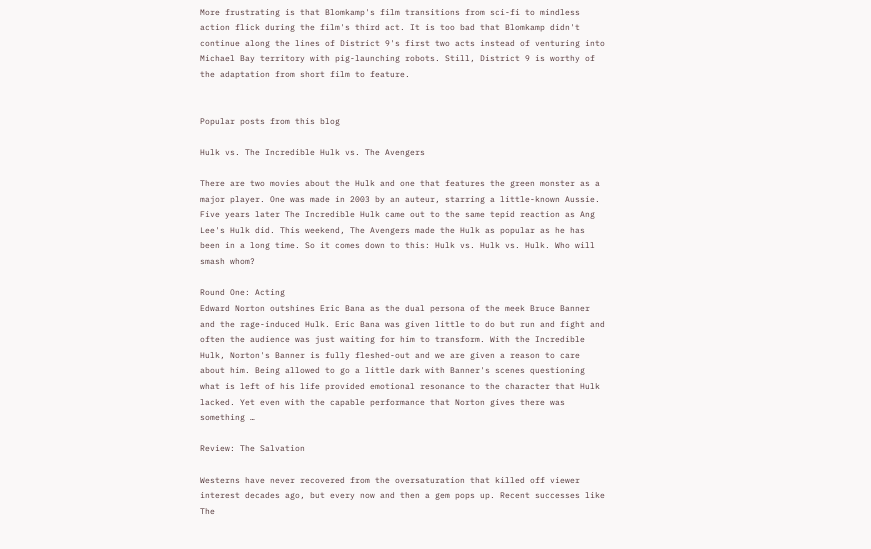More frustrating is that Blomkamp's film transitions from sci-fi to mindless action flick during the film's third act. It is too bad that Blomkamp didn't continue along the lines of District 9's first two acts instead of venturing into Michael Bay territory with pig-launching robots. Still, District 9 is worthy of the adaptation from short film to feature.


Popular posts from this blog

Hulk vs. The Incredible Hulk vs. The Avengers

There are two movies about the Hulk and one that features the green monster as a major player. One was made in 2003 by an auteur, starring a little-known Aussie. Five years later The Incredible Hulk came out to the same tepid reaction as Ang Lee's Hulk did. This weekend, The Avengers made the Hulk as popular as he has been in a long time. So it comes down to this: Hulk vs. Hulk vs. Hulk. Who will smash whom?

Round One: Acting
Edward Norton outshines Eric Bana as the dual persona of the meek Bruce Banner and the rage-induced Hulk. Eric Bana was given little to do but run and fight and often the audience was just waiting for him to transform. With the Incredible Hulk, Norton's Banner is fully fleshed-out and we are given a reason to care about him. Being allowed to go a little dark with Banner's scenes questioning what is left of his life provided emotional resonance to the character that Hulk lacked. Yet even with the capable performance that Norton gives there was something …

Review: The Salvation

Westerns have never recovered from the oversaturation that killed off viewer interest decades ago, but every now and then a gem pops up. Recent successes like The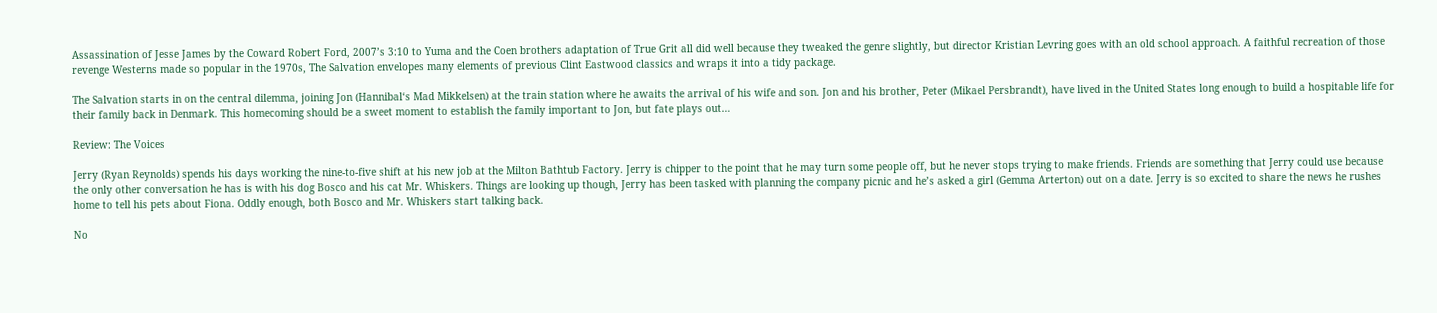Assassination of Jesse James by the Coward Robert Ford, 2007’s 3:10 to Yuma and the Coen brothers adaptation of True Grit all did well because they tweaked the genre slightly, but director Kristian Levring goes with an old school approach. A faithful recreation of those revenge Westerns made so popular in the 1970s, The Salvation envelopes many elements of previous Clint Eastwood classics and wraps it into a tidy package.

The Salvation starts in on the central dilemma, joining Jon (Hannibal‘s Mad Mikkelsen) at the train station where he awaits the arrival of his wife and son. Jon and his brother, Peter (Mikael Persbrandt), have lived in the United States long enough to build a hospitable life for their family back in Denmark. This homecoming should be a sweet moment to establish the family important to Jon, but fate plays out…

Review: The Voices

Jerry (Ryan Reynolds) spends his days working the nine-to-five shift at his new job at the Milton Bathtub Factory. Jerry is chipper to the point that he may turn some people off, but he never stops trying to make friends. Friends are something that Jerry could use because the only other conversation he has is with his dog Bosco and his cat Mr. Whiskers. Things are looking up though, Jerry has been tasked with planning the company picnic and he’s asked a girl (Gemma Arterton) out on a date. Jerry is so excited to share the news he rushes home to tell his pets about Fiona. Oddly enough, both Bosco and Mr. Whiskers start talking back.

No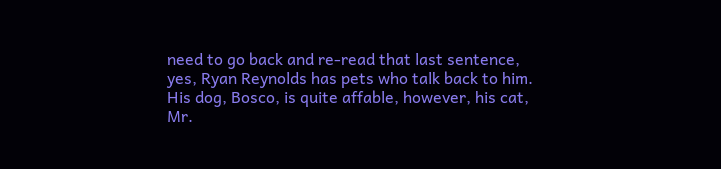need to go back and re-read that last sentence, yes, Ryan Reynolds has pets who talk back to him. His dog, Bosco, is quite affable, however, his cat, Mr.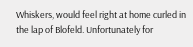Whiskers, would feel right at home curled in the lap of Blofeld. Unfortunately for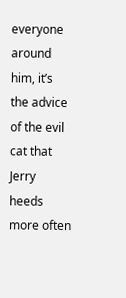everyone around him, it’s the advice of the evil cat that Jerry heeds more often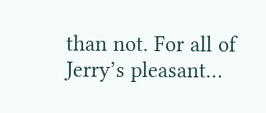than not. For all of Jerry’s pleasant…